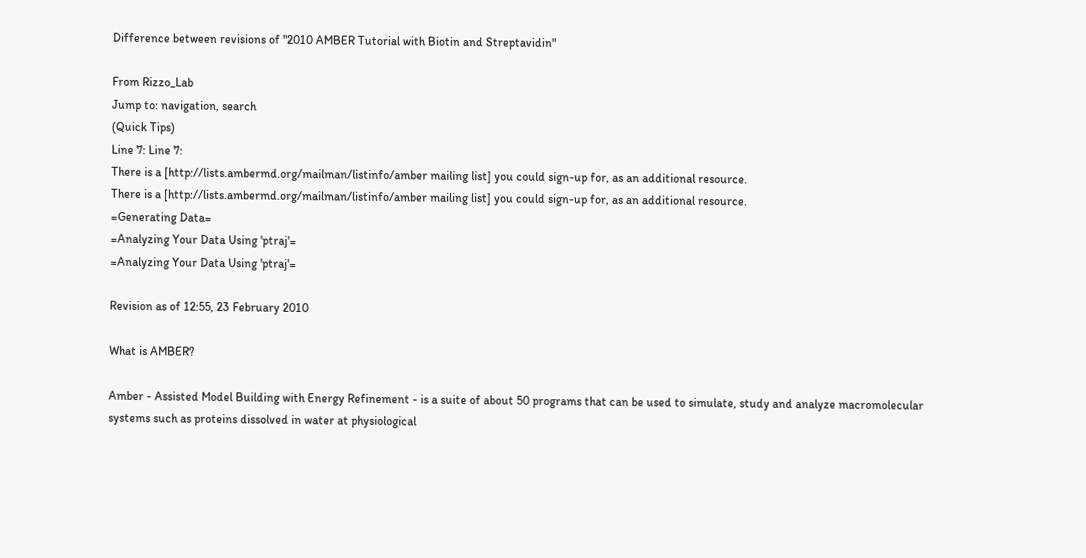Difference between revisions of "2010 AMBER Tutorial with Biotin and Streptavidin"

From Rizzo_Lab
Jump to: navigation, search
(Quick Tips)
Line 7: Line 7:
There is a [http://lists.ambermd.org/mailman/listinfo/amber mailing list] you could sign-up for, as an additional resource.
There is a [http://lists.ambermd.org/mailman/listinfo/amber mailing list] you could sign-up for, as an additional resource.
=Generating Data=
=Analyzing Your Data Using 'ptraj'=
=Analyzing Your Data Using 'ptraj'=

Revision as of 12:55, 23 February 2010

What is AMBER?

Amber - Assisted Model Building with Energy Refinement - is a suite of about 50 programs that can be used to simulate, study and analyze macromolecular systems such as proteins dissolved in water at physiological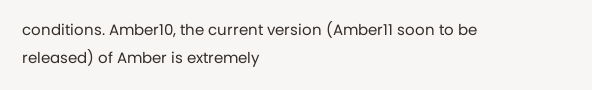conditions. Amber10, the current version (Amber11 soon to be released) of Amber is extremely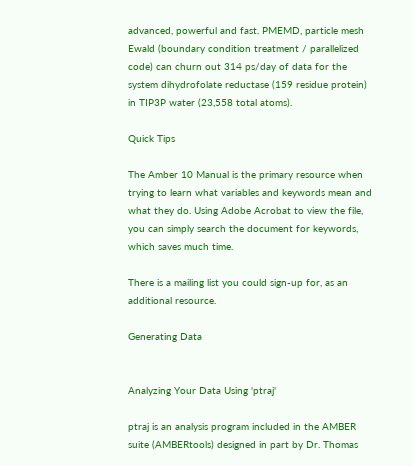advanced, powerful and fast. PMEMD, particle mesh Ewald (boundary condition treatment / parallelized code) can churn out 314 ps/day of data for the system dihydrofolate reductase (159 residue protein) in TIP3P water (23,558 total atoms).

Quick Tips

The Amber 10 Manual is the primary resource when trying to learn what variables and keywords mean and what they do. Using Adobe Acrobat to view the file, you can simply search the document for keywords, which saves much time.

There is a mailing list you could sign-up for, as an additional resource.

Generating Data


Analyzing Your Data Using 'ptraj'

ptraj is an analysis program included in the AMBER suite (AMBERtools) designed in part by Dr. Thomas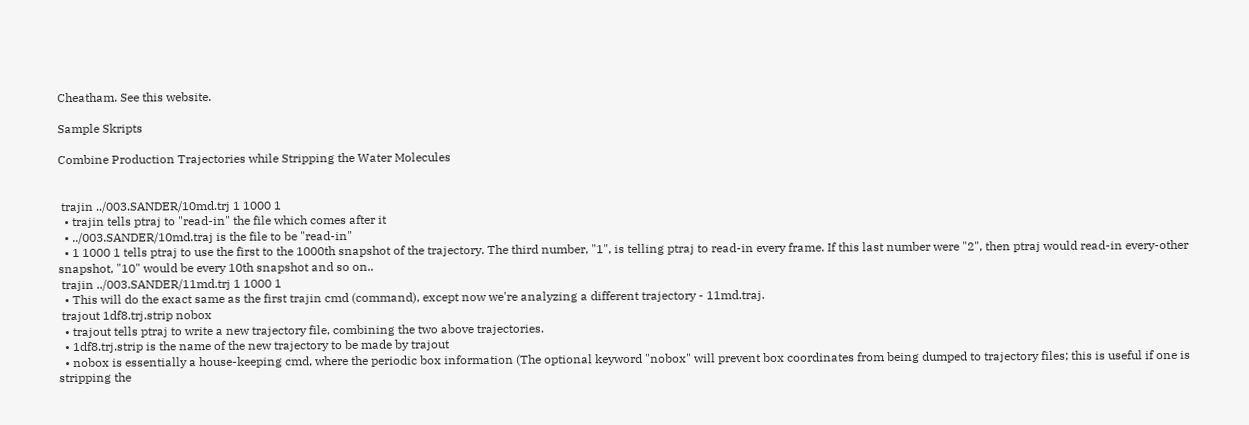Cheatham. See this website.

Sample Skripts

Combine Production Trajectories while Stripping the Water Molecules


 trajin ../003.SANDER/10md.trj 1 1000 1
  • trajin tells ptraj to "read-in" the file which comes after it
  • ../003.SANDER/10md.traj is the file to be "read-in"
  • 1 1000 1 tells ptraj to use the first to the 1000th snapshot of the trajectory. The third number, "1", is telling ptraj to read-in every frame. If this last number were "2", then ptraj would read-in every-other snapshot, "10" would be every 10th snapshot and so on..
 trajin ../003.SANDER/11md.trj 1 1000 1
  • This will do the exact same as the first trajin cmd (command), except now we're analyzing a different trajectory - 11md.traj.
 trajout 1df8.trj.strip nobox
  • trajout tells ptraj to write a new trajectory file, combining the two above trajectories.
  • 1df8.trj.strip is the name of the new trajectory to be made by trajout
  • nobox is essentially a house-keeping cmd, where the periodic box information (The optional keyword "nobox" will prevent box coordinates from being dumped to trajectory files; this is useful if one is stripping the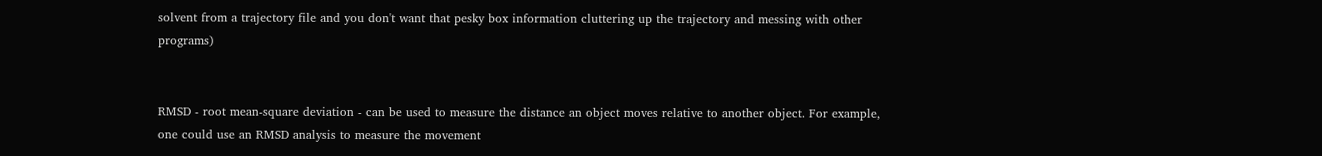solvent from a trajectory file and you don't want that pesky box information cluttering up the trajectory and messing with other programs)


RMSD - root mean-square deviation - can be used to measure the distance an object moves relative to another object. For example, one could use an RMSD analysis to measure the movement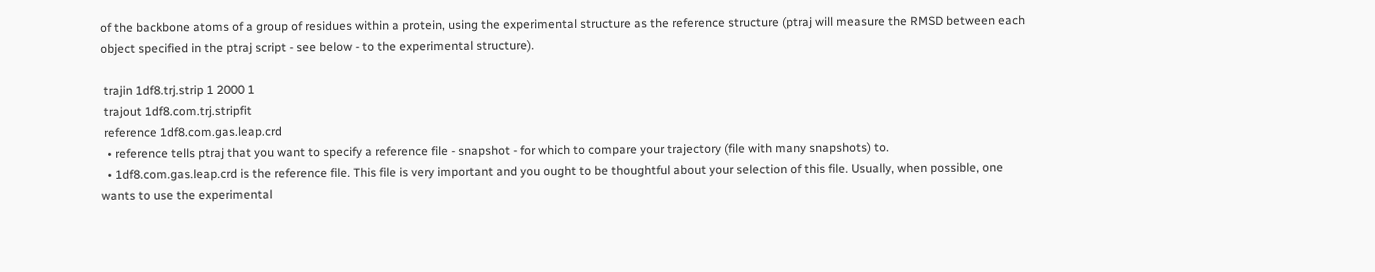of the backbone atoms of a group of residues within a protein, using the experimental structure as the reference structure (ptraj will measure the RMSD between each object specified in the ptraj script - see below - to the experimental structure).

 trajin 1df8.trj.strip 1 2000 1
 trajout 1df8.com.trj.stripfit
 reference 1df8.com.gas.leap.crd
  • reference tells ptraj that you want to specify a reference file - snapshot - for which to compare your trajectory (file with many snapshots) to.
  • 1df8.com.gas.leap.crd is the reference file. This file is very important and you ought to be thoughtful about your selection of this file. Usually, when possible, one wants to use the experimental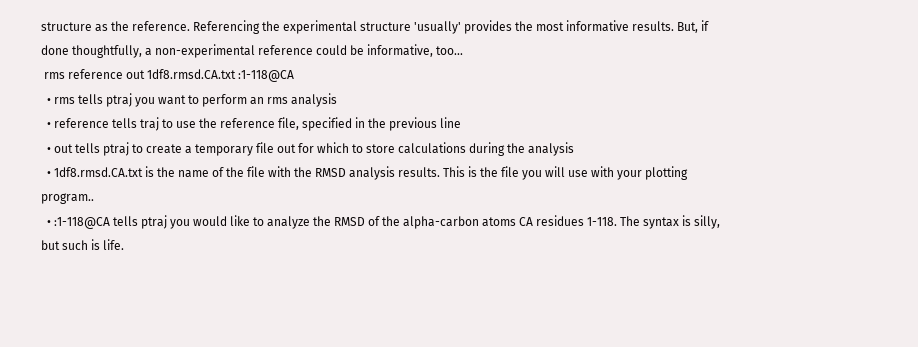structure as the reference. Referencing the experimental structure 'usually' provides the most informative results. But, if done thoughtfully, a non-experimental reference could be informative, too...
 rms reference out 1df8.rmsd.CA.txt :1-118@CA
  • rms tells ptraj you want to perform an rms analysis
  • reference tells traj to use the reference file, specified in the previous line
  • out tells ptraj to create a temporary file out for which to store calculations during the analysis
  • 1df8.rmsd.CA.txt is the name of the file with the RMSD analysis results. This is the file you will use with your plotting program..
  • :1-118@CA tells ptraj you would like to analyze the RMSD of the alpha-carbon atoms CA residues 1-118. The syntax is silly, but such is life.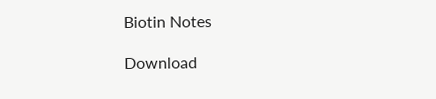Biotin Notes

Download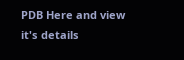PDB Here and view it's details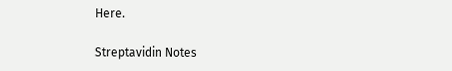Here.

Streptavidin Notes